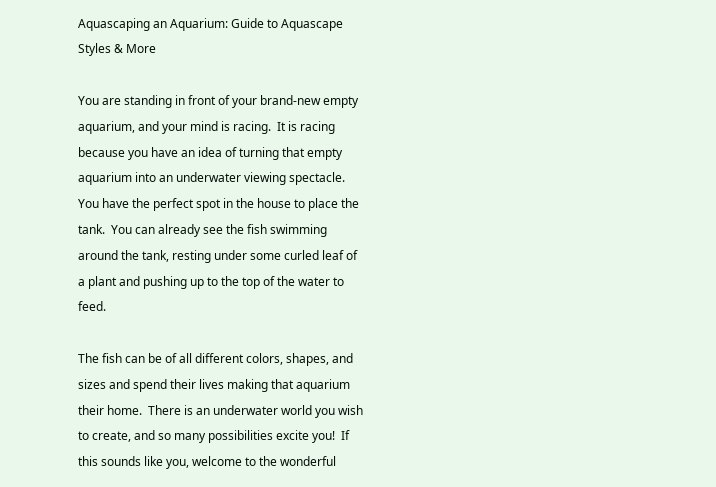Aquascaping an Aquarium: Guide to Aquascape Styles & More

You are standing in front of your brand-new empty aquarium, and your mind is racing.  It is racing because you have an idea of turning that empty aquarium into an underwater viewing spectacle.  You have the perfect spot in the house to place the tank.  You can already see the fish swimming around the tank, resting under some curled leaf of a plant and pushing up to the top of the water to feed.

The fish can be of all different colors, shapes, and sizes and spend their lives making that aquarium their home.  There is an underwater world you wish to create, and so many possibilities excite you!  If this sounds like you, welcome to the wonderful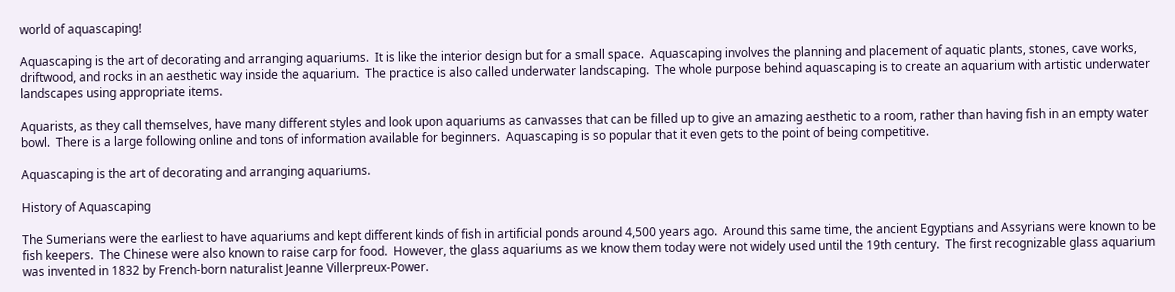world of aquascaping!

Aquascaping is the art of decorating and arranging aquariums.  It is like the interior design but for a small space.  Aquascaping involves the planning and placement of aquatic plants, stones, cave works, driftwood, and rocks in an aesthetic way inside the aquarium.  The practice is also called underwater landscaping.  The whole purpose behind aquascaping is to create an aquarium with artistic underwater landscapes using appropriate items.

Aquarists, as they call themselves, have many different styles and look upon aquariums as canvasses that can be filled up to give an amazing aesthetic to a room, rather than having fish in an empty water bowl.  There is a large following online and tons of information available for beginners.  Aquascaping is so popular that it even gets to the point of being competitive.

Aquascaping is the art of decorating and arranging aquariums.

History of Aquascaping

The Sumerians were the earliest to have aquariums and kept different kinds of fish in artificial ponds around 4,500 years ago.  Around this same time, the ancient Egyptians and Assyrians were known to be fish keepers.  The Chinese were also known to raise carp for food.  However, the glass aquariums as we know them today were not widely used until the 19th century.  The first recognizable glass aquarium was invented in 1832 by French-born naturalist Jeanne Villerpreux-Power.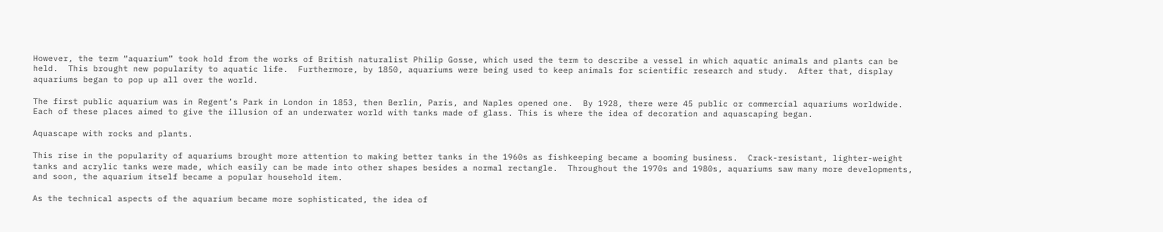However, the term “aquarium” took hold from the works of British naturalist Philip Gosse, which used the term to describe a vessel in which aquatic animals and plants can be held.  This brought new popularity to aquatic life.  Furthermore, by 1850, aquariums were being used to keep animals for scientific research and study.  After that, display aquariums began to pop up all over the world.

The first public aquarium was in Regent’s Park in London in 1853, then Berlin, Paris, and Naples opened one.  By 1928, there were 45 public or commercial aquariums worldwide.  Each of these places aimed to give the illusion of an underwater world with tanks made of glass. This is where the idea of decoration and aquascaping began.

Aquascape with rocks and plants.

This rise in the popularity of aquariums brought more attention to making better tanks in the 1960s as fishkeeping became a booming business.  Crack-resistant, lighter-weight tanks and acrylic tanks were made, which easily can be made into other shapes besides a normal rectangle.  Throughout the 1970s and 1980s, aquariums saw many more developments, and soon, the aquarium itself became a popular household item.

As the technical aspects of the aquarium became more sophisticated, the idea of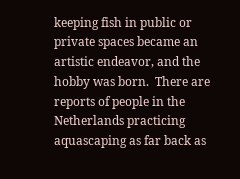keeping fish in public or private spaces became an artistic endeavor, and the hobby was born.  There are reports of people in the Netherlands practicing aquascaping as far back as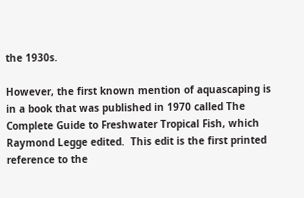the 1930s.

However, the first known mention of aquascaping is in a book that was published in 1970 called The Complete Guide to Freshwater Tropical Fish, which Raymond Legge edited.  This edit is the first printed reference to the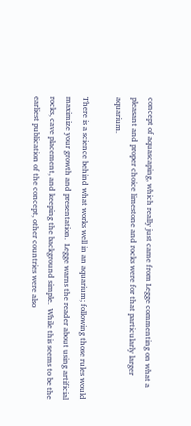concept of aquascaping, which really just came from Legge commenting on what a pleasant and proper choice limestone and rocks were for that particularly larger aquarium.

There is a science behind what works well in an aquarium; following those rules would maximize your growth and presentation.  Legge warns the reader about using artificial rocks, cave placement, and keeping the background simple.  While this seems to be the earliest publication of the concept, other countries were also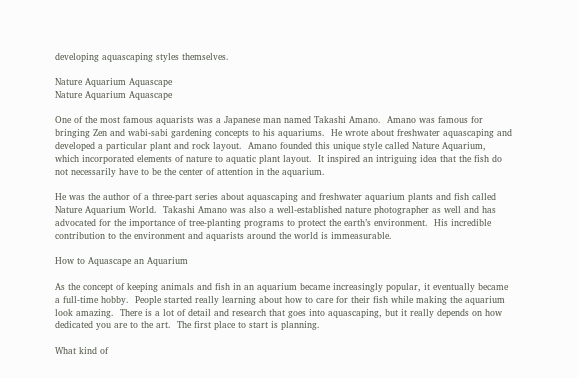developing aquascaping styles themselves.

Nature Aquarium Aquascape
Nature Aquarium Aquascape

One of the most famous aquarists was a Japanese man named Takashi Amano.  Amano was famous for bringing Zen and wabi-sabi gardening concepts to his aquariums.  He wrote about freshwater aquascaping and developed a particular plant and rock layout.  Amano founded this unique style called Nature Aquarium, which incorporated elements of nature to aquatic plant layout.  It inspired an intriguing idea that the fish do not necessarily have to be the center of attention in the aquarium.

He was the author of a three-part series about aquascaping and freshwater aquarium plants and fish called Nature Aquarium World.  Takashi Amano was also a well-established nature photographer as well and has advocated for the importance of tree-planting programs to protect the earth’s environment.  His incredible contribution to the environment and aquarists around the world is immeasurable.

How to Aquascape an Aquarium

As the concept of keeping animals and fish in an aquarium became increasingly popular, it eventually became a full-time hobby.  People started really learning about how to care for their fish while making the aquarium look amazing.  There is a lot of detail and research that goes into aquascaping, but it really depends on how dedicated you are to the art.  The first place to start is planning.

What kind of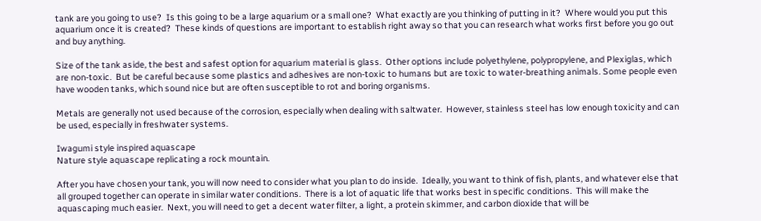tank are you going to use?  Is this going to be a large aquarium or a small one?  What exactly are you thinking of putting in it?  Where would you put this aquarium once it is created?  These kinds of questions are important to establish right away so that you can research what works first before you go out and buy anything.

Size of the tank aside, the best and safest option for aquarium material is glass.  Other options include polyethylene, polypropylene, and Plexiglas, which are non-toxic.  But be careful because some plastics and adhesives are non-toxic to humans but are toxic to water-breathing animals. Some people even have wooden tanks, which sound nice but are often susceptible to rot and boring organisms.

Metals are generally not used because of the corrosion, especially when dealing with saltwater.  However, stainless steel has low enough toxicity and can be used, especially in freshwater systems.

Iwagumi style inspired aquascape
Nature style aquascape replicating a rock mountain.

After you have chosen your tank, you will now need to consider what you plan to do inside.  Ideally, you want to think of fish, plants, and whatever else that all grouped together can operate in similar water conditions.  There is a lot of aquatic life that works best in specific conditions.  This will make the aquascaping much easier.  Next, you will need to get a decent water filter, a light, a protein skimmer, and carbon dioxide that will be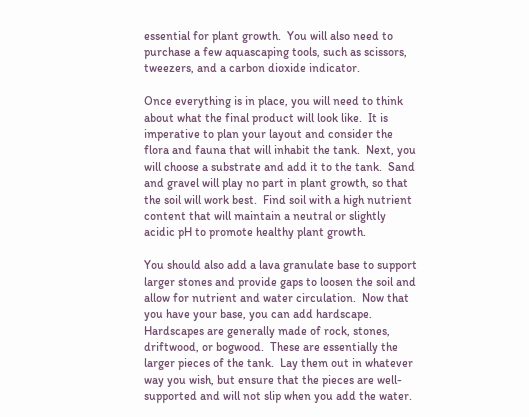essential for plant growth.  You will also need to purchase a few aquascaping tools, such as scissors, tweezers, and a carbon dioxide indicator.

Once everything is in place, you will need to think about what the final product will look like.  It is imperative to plan your layout and consider the flora and fauna that will inhabit the tank.  Next, you will choose a substrate and add it to the tank.  Sand and gravel will play no part in plant growth, so that the soil will work best.  Find soil with a high nutrient content that will maintain a neutral or slightly acidic pH to promote healthy plant growth.

You should also add a lava granulate base to support larger stones and provide gaps to loosen the soil and allow for nutrient and water circulation.  Now that you have your base, you can add hardscape.  Hardscapes are generally made of rock, stones, driftwood, or bogwood.  These are essentially the larger pieces of the tank.  Lay them out in whatever way you wish, but ensure that the pieces are well-supported and will not slip when you add the water.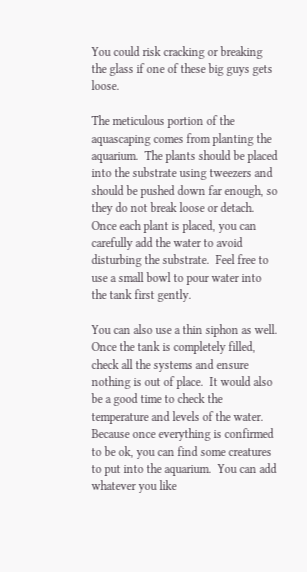You could risk cracking or breaking the glass if one of these big guys gets loose.

The meticulous portion of the aquascaping comes from planting the aquarium.  The plants should be placed into the substrate using tweezers and should be pushed down far enough, so they do not break loose or detach.  Once each plant is placed, you can carefully add the water to avoid disturbing the substrate.  Feel free to use a small bowl to pour water into the tank first gently.

You can also use a thin siphon as well.  Once the tank is completely filled, check all the systems and ensure nothing is out of place.  It would also be a good time to check the temperature and levels of the water.  Because once everything is confirmed to be ok, you can find some creatures to put into the aquarium.  You can add whatever you like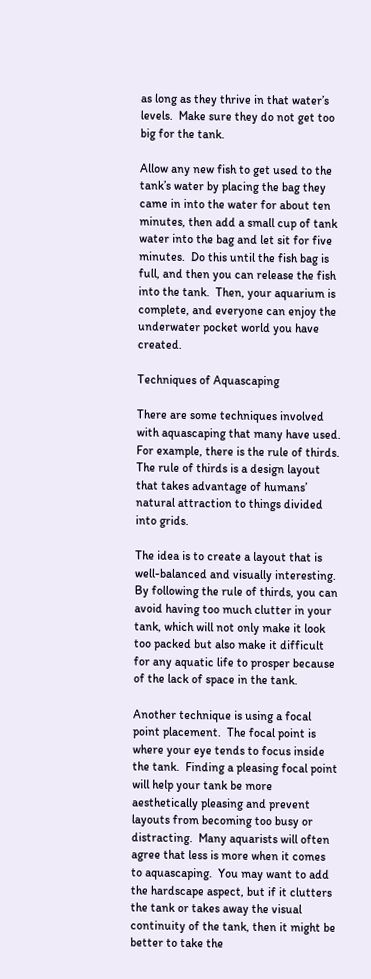as long as they thrive in that water’s levels.  Make sure they do not get too big for the tank.

Allow any new fish to get used to the tank’s water by placing the bag they came in into the water for about ten minutes, then add a small cup of tank water into the bag and let sit for five minutes.  Do this until the fish bag is full, and then you can release the fish into the tank.  Then, your aquarium is complete, and everyone can enjoy the underwater pocket world you have created.

Techniques of Aquascaping

There are some techniques involved with aquascaping that many have used.  For example, there is the rule of thirds.  The rule of thirds is a design layout that takes advantage of humans’ natural attraction to things divided into grids.

The idea is to create a layout that is well-balanced and visually interesting.  By following the rule of thirds, you can avoid having too much clutter in your tank, which will not only make it look too packed but also make it difficult for any aquatic life to prosper because of the lack of space in the tank.

Another technique is using a focal point placement.  The focal point is where your eye tends to focus inside the tank.  Finding a pleasing focal point will help your tank be more aesthetically pleasing and prevent layouts from becoming too busy or distracting.  Many aquarists will often agree that less is more when it comes to aquascaping.  You may want to add the hardscape aspect, but if it clutters the tank or takes away the visual continuity of the tank, then it might be better to take the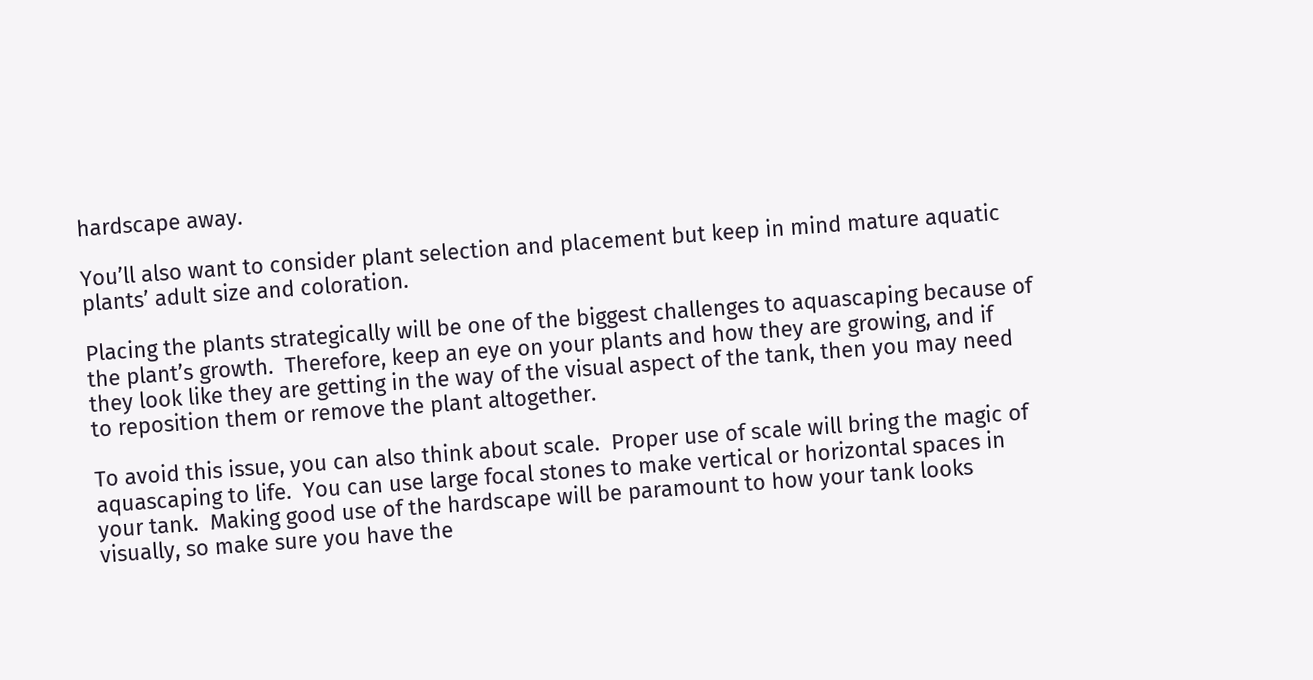hardscape away.

You’ll also want to consider plant selection and placement but keep in mind mature aquatic plants’ adult size and coloration.

Placing the plants strategically will be one of the biggest challenges to aquascaping because of the plant’s growth.  Therefore, keep an eye on your plants and how they are growing, and if they look like they are getting in the way of the visual aspect of the tank, then you may need to reposition them or remove the plant altogether.

To avoid this issue, you can also think about scale.  Proper use of scale will bring the magic of aquascaping to life.  You can use large focal stones to make vertical or horizontal spaces in your tank.  Making good use of the hardscape will be paramount to how your tank looks visually, so make sure you have the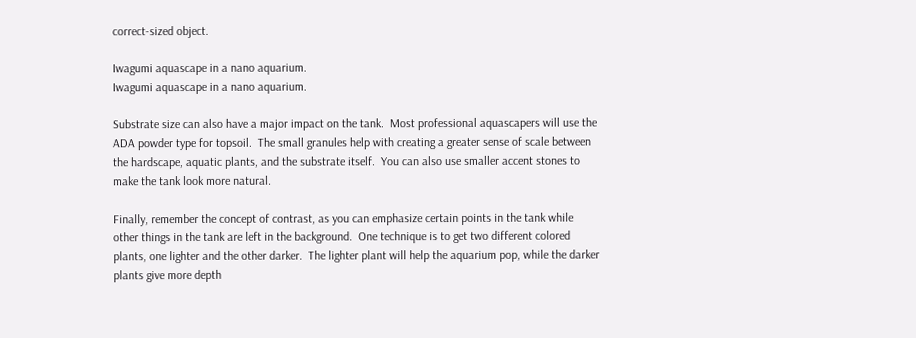correct-sized object.

Iwagumi aquascape in a nano aquarium.
Iwagumi aquascape in a nano aquarium.

Substrate size can also have a major impact on the tank.  Most professional aquascapers will use the ADA powder type for topsoil.  The small granules help with creating a greater sense of scale between the hardscape, aquatic plants, and the substrate itself.  You can also use smaller accent stones to make the tank look more natural.

Finally, remember the concept of contrast, as you can emphasize certain points in the tank while other things in the tank are left in the background.  One technique is to get two different colored plants, one lighter and the other darker.  The lighter plant will help the aquarium pop, while the darker plants give more depth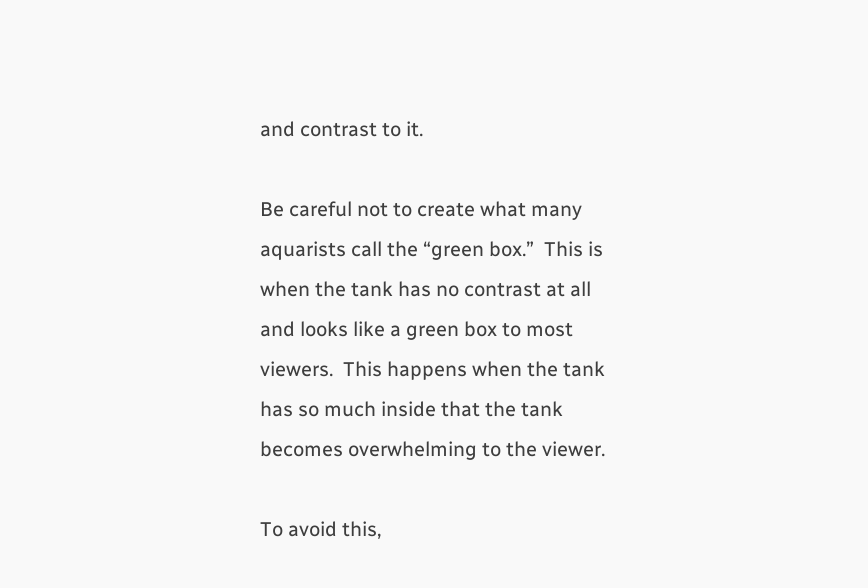and contrast to it.

Be careful not to create what many aquarists call the “green box.”  This is when the tank has no contrast at all and looks like a green box to most viewers.  This happens when the tank has so much inside that the tank becomes overwhelming to the viewer.

To avoid this,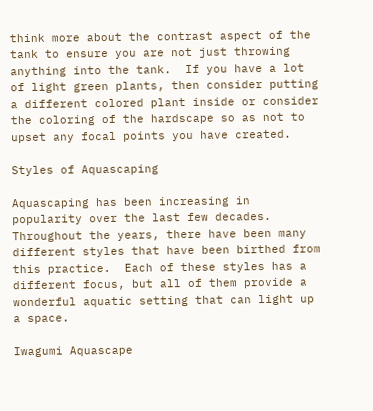think more about the contrast aspect of the tank to ensure you are not just throwing anything into the tank.  If you have a lot of light green plants, then consider putting a different colored plant inside or consider the coloring of the hardscape so as not to upset any focal points you have created.

Styles of Aquascaping

Aquascaping has been increasing in popularity over the last few decades. Throughout the years, there have been many different styles that have been birthed from this practice.  Each of these styles has a different focus, but all of them provide a wonderful aquatic setting that can light up a space.

Iwagumi Aquascape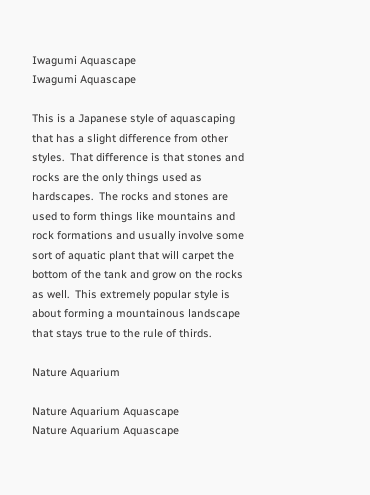Iwagumi Aquascape
Iwagumi Aquascape

This is a Japanese style of aquascaping that has a slight difference from other styles.  That difference is that stones and rocks are the only things used as hardscapes.  The rocks and stones are used to form things like mountains and rock formations and usually involve some sort of aquatic plant that will carpet the bottom of the tank and grow on the rocks as well.  This extremely popular style is about forming a mountainous landscape that stays true to the rule of thirds.

Nature Aquarium

Nature Aquarium Aquascape
Nature Aquarium Aquascape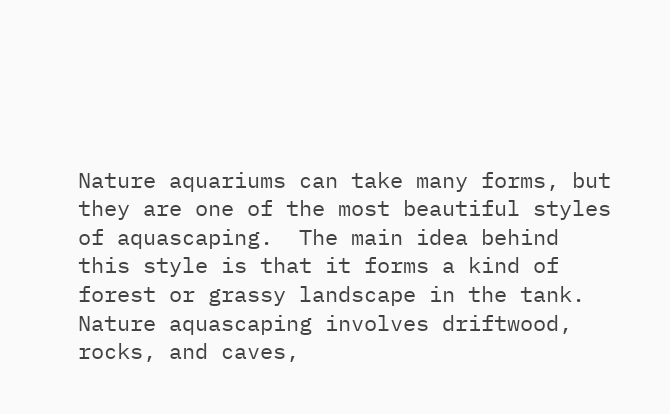Nature aquariums can take many forms, but they are one of the most beautiful styles of aquascaping.  The main idea behind this style is that it forms a kind of forest or grassy landscape in the tank.  Nature aquascaping involves driftwood, rocks, and caves,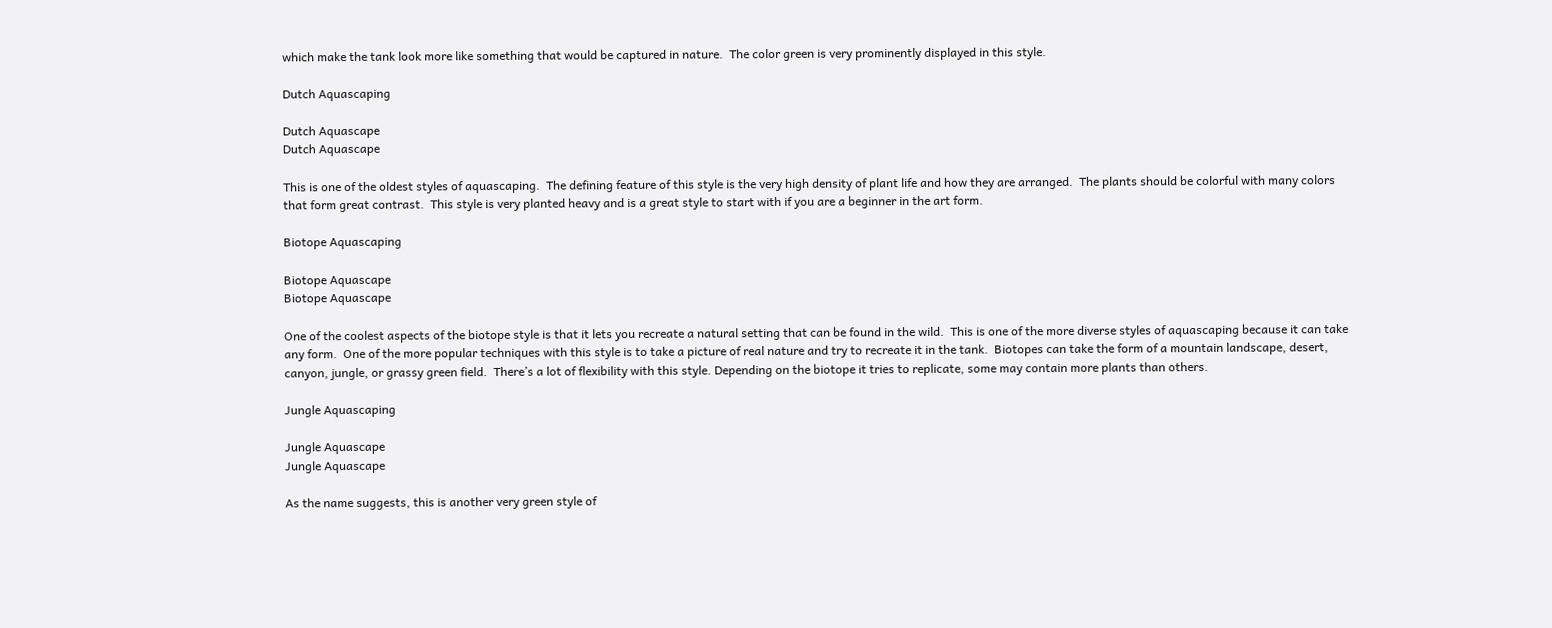which make the tank look more like something that would be captured in nature.  The color green is very prominently displayed in this style.

Dutch Aquascaping

Dutch Aquascape
Dutch Aquascape

This is one of the oldest styles of aquascaping.  The defining feature of this style is the very high density of plant life and how they are arranged.  The plants should be colorful with many colors that form great contrast.  This style is very planted heavy and is a great style to start with if you are a beginner in the art form.

Biotope Aquascaping

Biotope Aquascape
Biotope Aquascape

One of the coolest aspects of the biotope style is that it lets you recreate a natural setting that can be found in the wild.  This is one of the more diverse styles of aquascaping because it can take any form.  One of the more popular techniques with this style is to take a picture of real nature and try to recreate it in the tank.  Biotopes can take the form of a mountain landscape, desert, canyon, jungle, or grassy green field.  There’s a lot of flexibility with this style. Depending on the biotope it tries to replicate, some may contain more plants than others.

Jungle Aquascaping

Jungle Aquascape
Jungle Aquascape

As the name suggests, this is another very green style of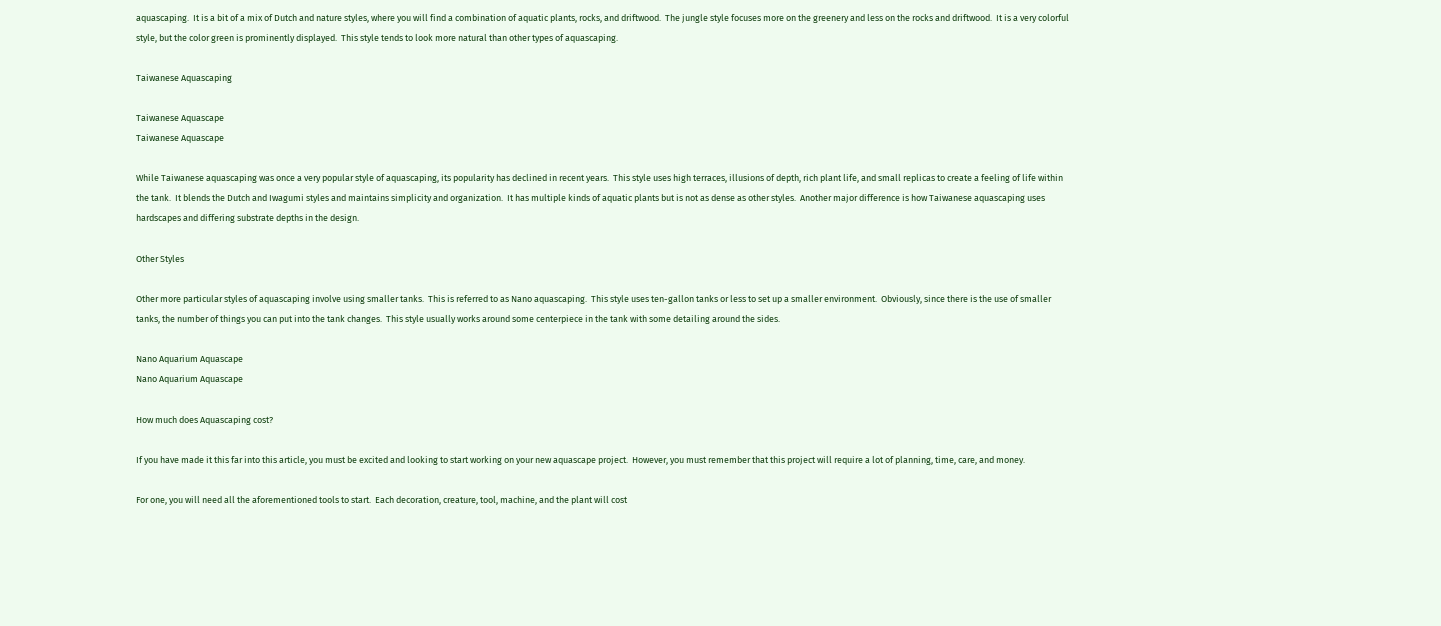aquascaping.  It is a bit of a mix of Dutch and nature styles, where you will find a combination of aquatic plants, rocks, and driftwood.  The jungle style focuses more on the greenery and less on the rocks and driftwood.  It is a very colorful style, but the color green is prominently displayed.  This style tends to look more natural than other types of aquascaping.

Taiwanese Aquascaping

Taiwanese Aquascape
Taiwanese Aquascape

While Taiwanese aquascaping was once a very popular style of aquascaping, its popularity has declined in recent years.  This style uses high terraces, illusions of depth, rich plant life, and small replicas to create a feeling of life within the tank.  It blends the Dutch and Iwagumi styles and maintains simplicity and organization.  It has multiple kinds of aquatic plants but is not as dense as other styles.  Another major difference is how Taiwanese aquascaping uses hardscapes and differing substrate depths in the design.

Other Styles

Other more particular styles of aquascaping involve using smaller tanks.  This is referred to as Nano aquascaping.  This style uses ten-gallon tanks or less to set up a smaller environment.  Obviously, since there is the use of smaller tanks, the number of things you can put into the tank changes.  This style usually works around some centerpiece in the tank with some detailing around the sides.

Nano Aquarium Aquascape
Nano Aquarium Aquascape

How much does Aquascaping cost?

If you have made it this far into this article, you must be excited and looking to start working on your new aquascape project.  However, you must remember that this project will require a lot of planning, time, care, and money.

For one, you will need all the aforementioned tools to start.  Each decoration, creature, tool, machine, and the plant will cost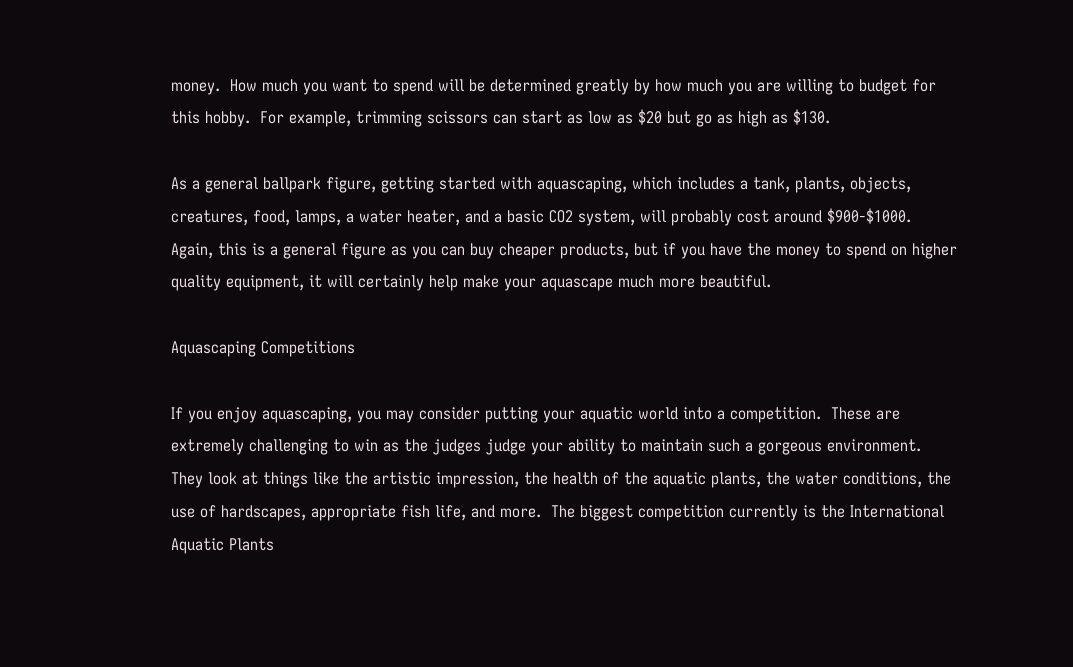money.  How much you want to spend will be determined greatly by how much you are willing to budget for this hobby.  For example, trimming scissors can start as low as $20 but go as high as $130.

As a general ballpark figure, getting started with aquascaping, which includes a tank, plants, objects, creatures, food, lamps, a water heater, and a basic CO2 system, will probably cost around $900-$1000.  Again, this is a general figure as you can buy cheaper products, but if you have the money to spend on higher quality equipment, it will certainly help make your aquascape much more beautiful.

Aquascaping Competitions

If you enjoy aquascaping, you may consider putting your aquatic world into a competition.  These are extremely challenging to win as the judges judge your ability to maintain such a gorgeous environment.  They look at things like the artistic impression, the health of the aquatic plants, the water conditions, the use of hardscapes, appropriate fish life, and more.  The biggest competition currently is the International Aquatic Plants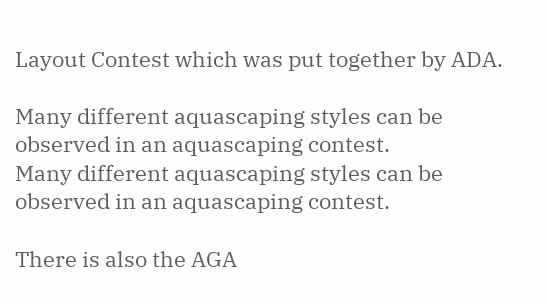Layout Contest which was put together by ADA.

Many different aquascaping styles can be observed in an aquascaping contest.
Many different aquascaping styles can be observed in an aquascaping contest.

There is also the AGA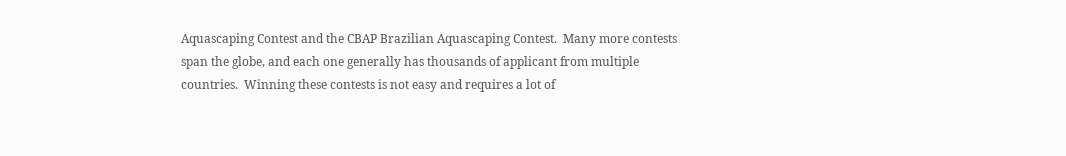Aquascaping Contest and the CBAP Brazilian Aquascaping Contest.  Many more contests span the globe, and each one generally has thousands of applicant from multiple countries.  Winning these contests is not easy and requires a lot of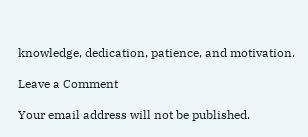knowledge, dedication, patience, and motivation.

Leave a Comment

Your email address will not be published.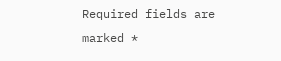Required fields are marked *